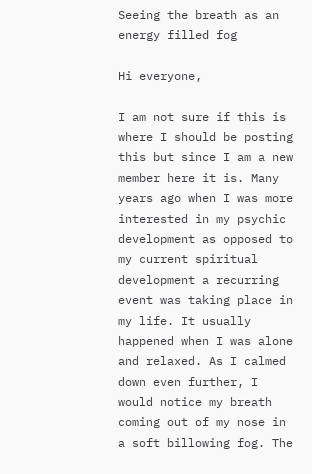Seeing the breath as an energy filled fog

Hi everyone,

I am not sure if this is where I should be posting this but since I am a new member here it is. Many years ago when I was more interested in my psychic development as opposed to my current spiritual development a recurring event was taking place in my life. It usually happened when I was alone and relaxed. As I calmed down even further, I would notice my breath coming out of my nose in a soft billowing fog. The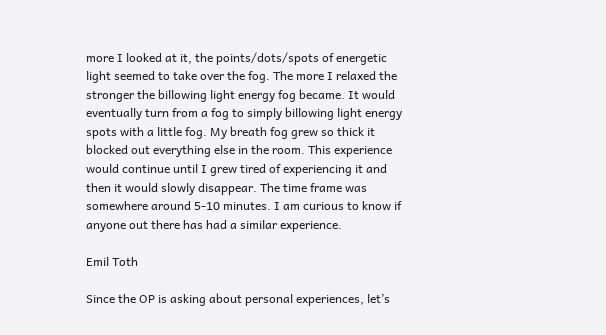more I looked at it, the points/dots/spots of energetic light seemed to take over the fog. The more I relaxed the stronger the billowing light energy fog became. It would eventually turn from a fog to simply billowing light energy spots with a little fog. My breath fog grew so thick it blocked out everything else in the room. This experience would continue until I grew tired of experiencing it and then it would slowly disappear. The time frame was somewhere around 5-10 minutes. I am curious to know if anyone out there has had a similar experience.

Emil Toth

Since the OP is asking about personal experiences, let’s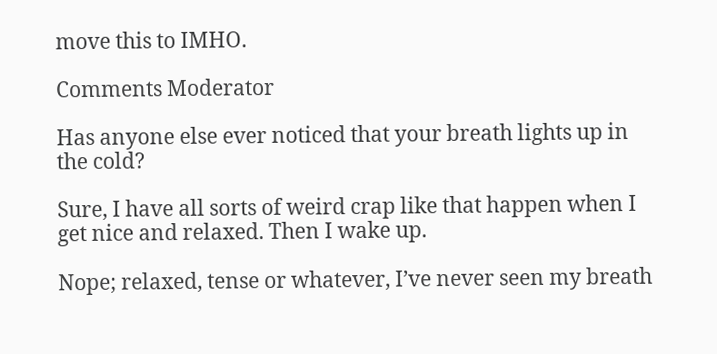move this to IMHO.

Comments Moderator

Has anyone else ever noticed that your breath lights up in the cold?

Sure, I have all sorts of weird crap like that happen when I get nice and relaxed. Then I wake up.

Nope; relaxed, tense or whatever, I’ve never seen my breath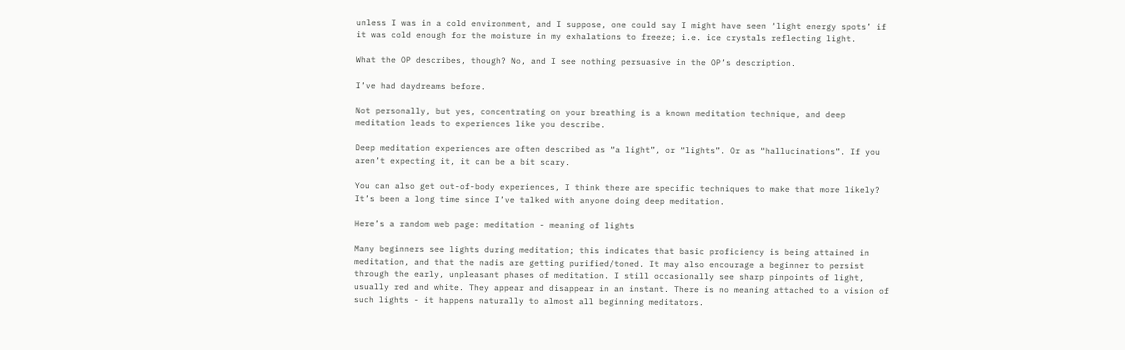unless I was in a cold environment, and I suppose, one could say I might have seen ‘light energy spots’ if it was cold enough for the moisture in my exhalations to freeze; i.e. ice crystals reflecting light.

What the OP describes, though? No, and I see nothing persuasive in the OP’s description.

I’ve had daydreams before.

Not personally, but yes, concentrating on your breathing is a known meditation technique, and deep meditation leads to experiences like you describe.

Deep meditation experiences are often described as “a light”, or “lights”. Or as “hallucinations”. If you aren’t expecting it, it can be a bit scary.

You can also get out-of-body experiences, I think there are specific techniques to make that more likely? It’s been a long time since I’ve talked with anyone doing deep meditation.

Here’s a random web page: meditation - meaning of lights

Many beginners see lights during meditation; this indicates that basic proficiency is being attained in meditation, and that the nadis are getting purified/toned. It may also encourage a beginner to persist through the early, unpleasant phases of meditation. I still occasionally see sharp pinpoints of light, usually red and white. They appear and disappear in an instant. There is no meaning attached to a vision of such lights - it happens naturally to almost all beginning meditators.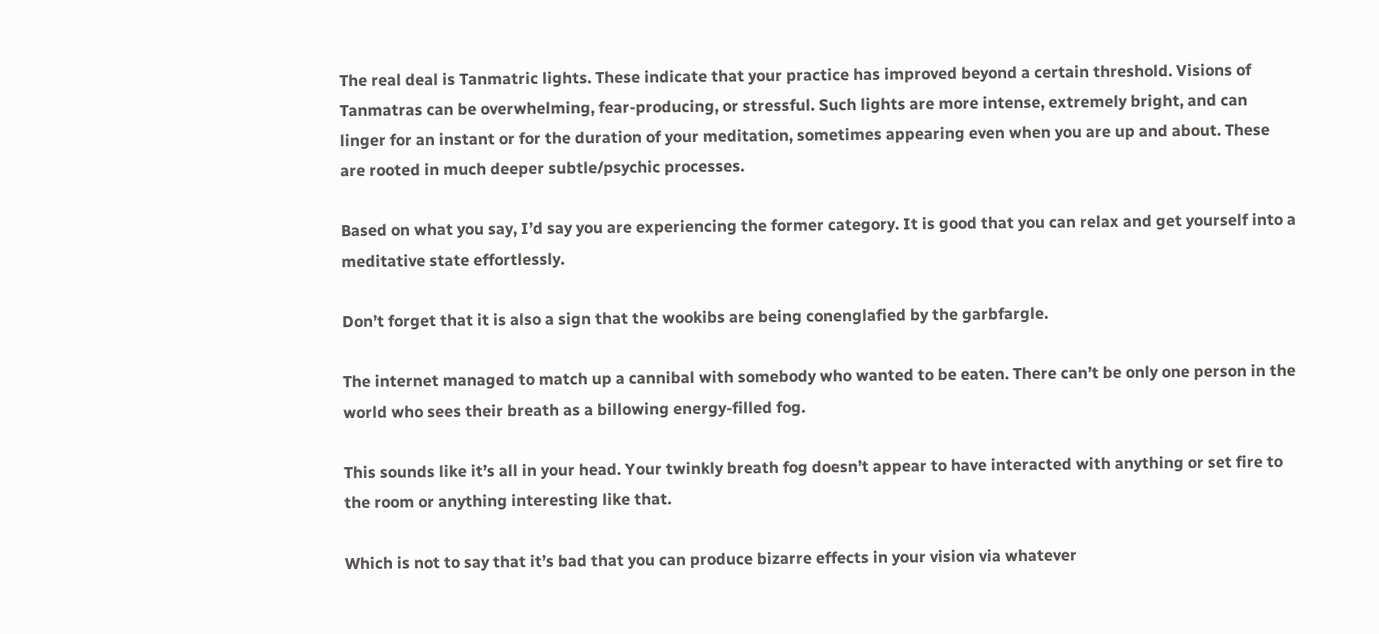The real deal is Tanmatric lights. These indicate that your practice has improved beyond a certain threshold. Visions of Tanmatras can be overwhelming, fear-producing, or stressful. Such lights are more intense, extremely bright, and can linger for an instant or for the duration of your meditation, sometimes appearing even when you are up and about. These are rooted in much deeper subtle/psychic processes.

Based on what you say, I’d say you are experiencing the former category. It is good that you can relax and get yourself into a meditative state effortlessly.

Don’t forget that it is also a sign that the wookibs are being conenglafied by the garbfargle.

The internet managed to match up a cannibal with somebody who wanted to be eaten. There can’t be only one person in the world who sees their breath as a billowing energy-filled fog.

This sounds like it’s all in your head. Your twinkly breath fog doesn’t appear to have interacted with anything or set fire to the room or anything interesting like that.

Which is not to say that it’s bad that you can produce bizarre effects in your vision via whatever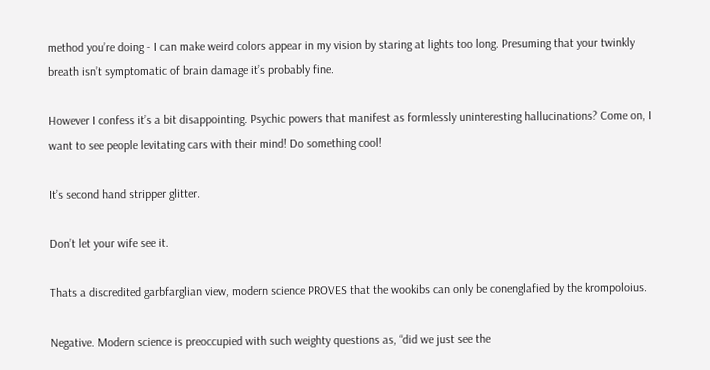method you’re doing - I can make weird colors appear in my vision by staring at lights too long. Presuming that your twinkly breath isn’t symptomatic of brain damage it’s probably fine.

However I confess it’s a bit disappointing. Psychic powers that manifest as formlessly uninteresting hallucinations? Come on, I want to see people levitating cars with their mind! Do something cool!

It’s second hand stripper glitter.

Don’t let your wife see it.

Thats a discredited garbfarglian view, modern science PROVES that the wookibs can only be conenglafied by the krompoloius.

Negative. Modern science is preoccupied with such weighty questions as, “did we just see the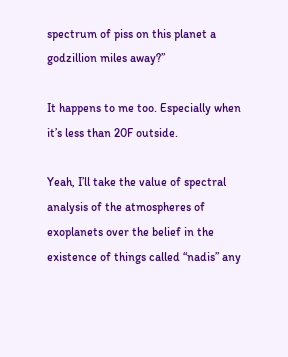spectrum of piss on this planet a godzillion miles away?”

It happens to me too. Especially when it’s less than 20F outside.

Yeah, I’ll take the value of spectral analysis of the atmospheres of exoplanets over the belief in the existence of things called “nadis” any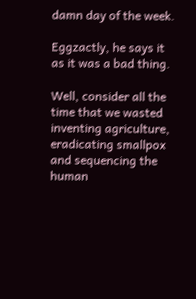damn day of the week.

Eggzactly, he says it as it was a bad thing.

Well, consider all the time that we wasted inventing agriculture, eradicating smallpox and sequencing the human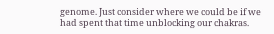genome. Just consider where we could be if we had spent that time unblocking our chakras.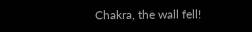Chakra, the wall fell!